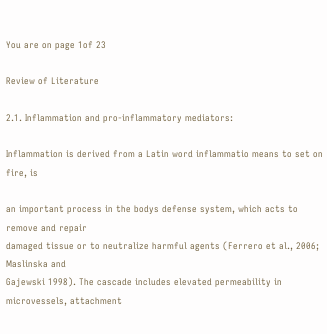You are on page 1of 23

Review of Literature

2.1. Inflammation and pro-inflammatory mediators:

Inflammation is derived from a Latin word inflammatio means to set on fire, is

an important process in the bodys defense system, which acts to remove and repair
damaged tissue or to neutralize harmful agents (Ferrero et al., 2006; Maslinska and
Gajewski 1998). The cascade includes elevated permeability in microvessels, attachment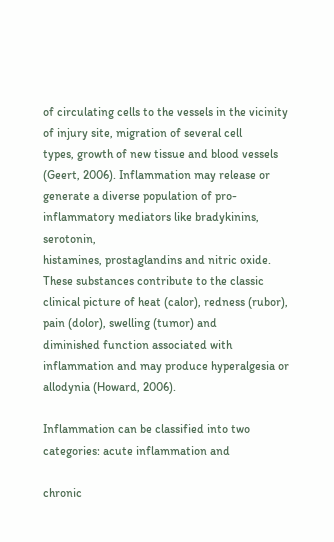of circulating cells to the vessels in the vicinity of injury site, migration of several cell
types, growth of new tissue and blood vessels (Geert, 2006). Inflammation may release or
generate a diverse population of pro-inflammatory mediators like bradykinins, serotonin,
histamines, prostaglandins and nitric oxide. These substances contribute to the classic
clinical picture of heat (calor), redness (rubor), pain (dolor), swelling (tumor) and
diminished function associated with inflammation and may produce hyperalgesia or
allodynia (Howard, 2006).

Inflammation can be classified into two categories: acute inflammation and

chronic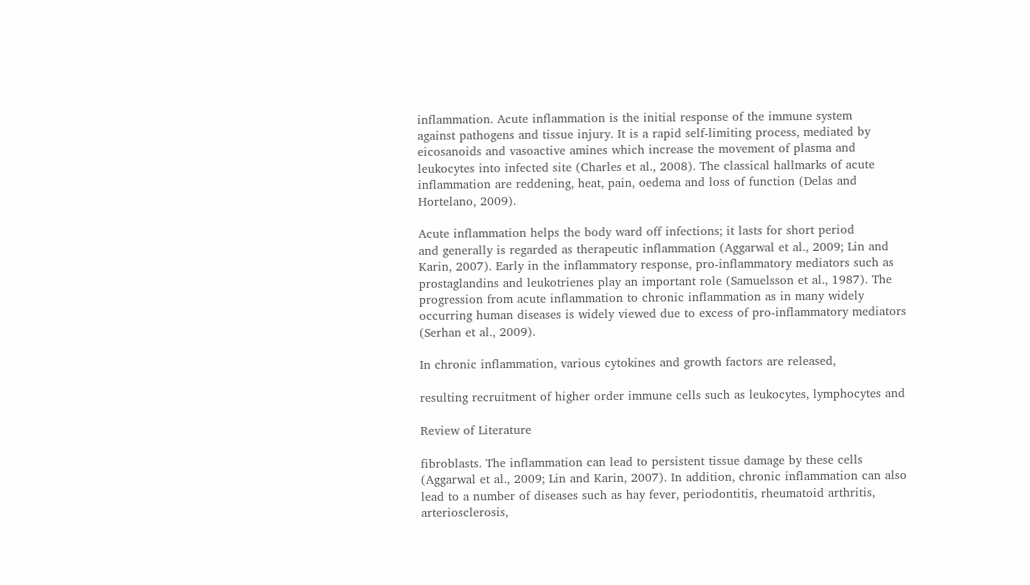inflammation. Acute inflammation is the initial response of the immune system
against pathogens and tissue injury. It is a rapid self-limiting process, mediated by
eicosanoids and vasoactive amines which increase the movement of plasma and
leukocytes into infected site (Charles et al., 2008). The classical hallmarks of acute
inflammation are reddening, heat, pain, oedema and loss of function (Delas and
Hortelano, 2009).

Acute inflammation helps the body ward off infections; it lasts for short period
and generally is regarded as therapeutic inflammation (Aggarwal et al., 2009; Lin and
Karin, 2007). Early in the inflammatory response, pro-inflammatory mediators such as
prostaglandins and leukotrienes play an important role (Samuelsson et al., 1987). The
progression from acute inflammation to chronic inflammation as in many widely
occurring human diseases is widely viewed due to excess of pro-inflammatory mediators
(Serhan et al., 2009).

In chronic inflammation, various cytokines and growth factors are released,

resulting recruitment of higher order immune cells such as leukocytes, lymphocytes and

Review of Literature

fibroblasts. The inflammation can lead to persistent tissue damage by these cells
(Aggarwal et al., 2009; Lin and Karin, 2007). In addition, chronic inflammation can also
lead to a number of diseases such as hay fever, periodontitis, rheumatoid arthritis,
arteriosclerosis,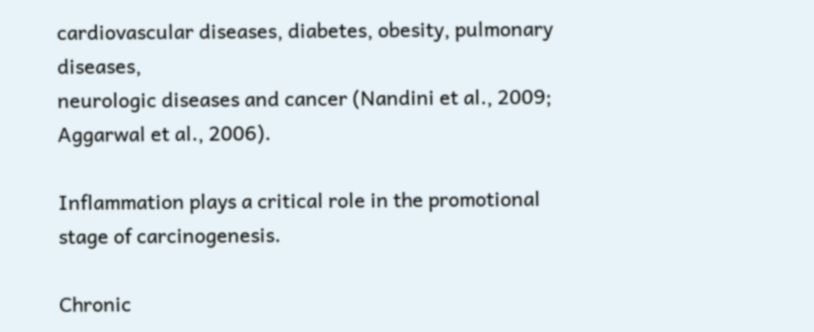cardiovascular diseases, diabetes, obesity, pulmonary diseases,
neurologic diseases and cancer (Nandini et al., 2009; Aggarwal et al., 2006).

Inflammation plays a critical role in the promotional stage of carcinogenesis.

Chronic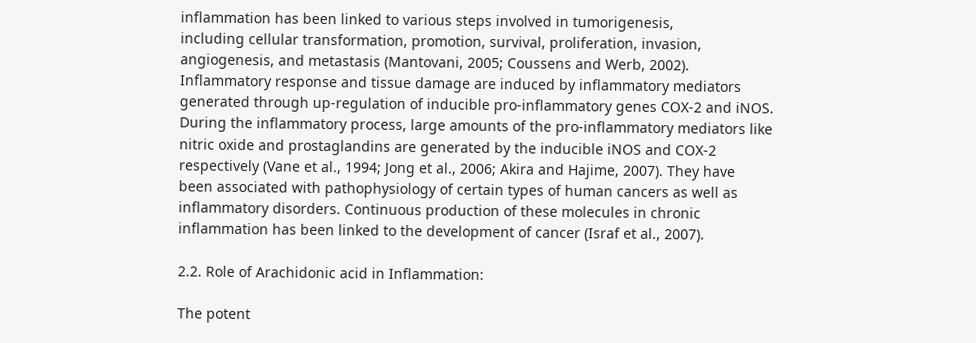inflammation has been linked to various steps involved in tumorigenesis,
including cellular transformation, promotion, survival, proliferation, invasion,
angiogenesis, and metastasis (Mantovani, 2005; Coussens and Werb, 2002).
Inflammatory response and tissue damage are induced by inflammatory mediators
generated through up-regulation of inducible pro-inflammatory genes COX-2 and iNOS.
During the inflammatory process, large amounts of the pro-inflammatory mediators like
nitric oxide and prostaglandins are generated by the inducible iNOS and COX-2
respectively (Vane et al., 1994; Jong et al., 2006; Akira and Hajime, 2007). They have
been associated with pathophysiology of certain types of human cancers as well as
inflammatory disorders. Continuous production of these molecules in chronic
inflammation has been linked to the development of cancer (Israf et al., 2007).

2.2. Role of Arachidonic acid in Inflammation:

The potent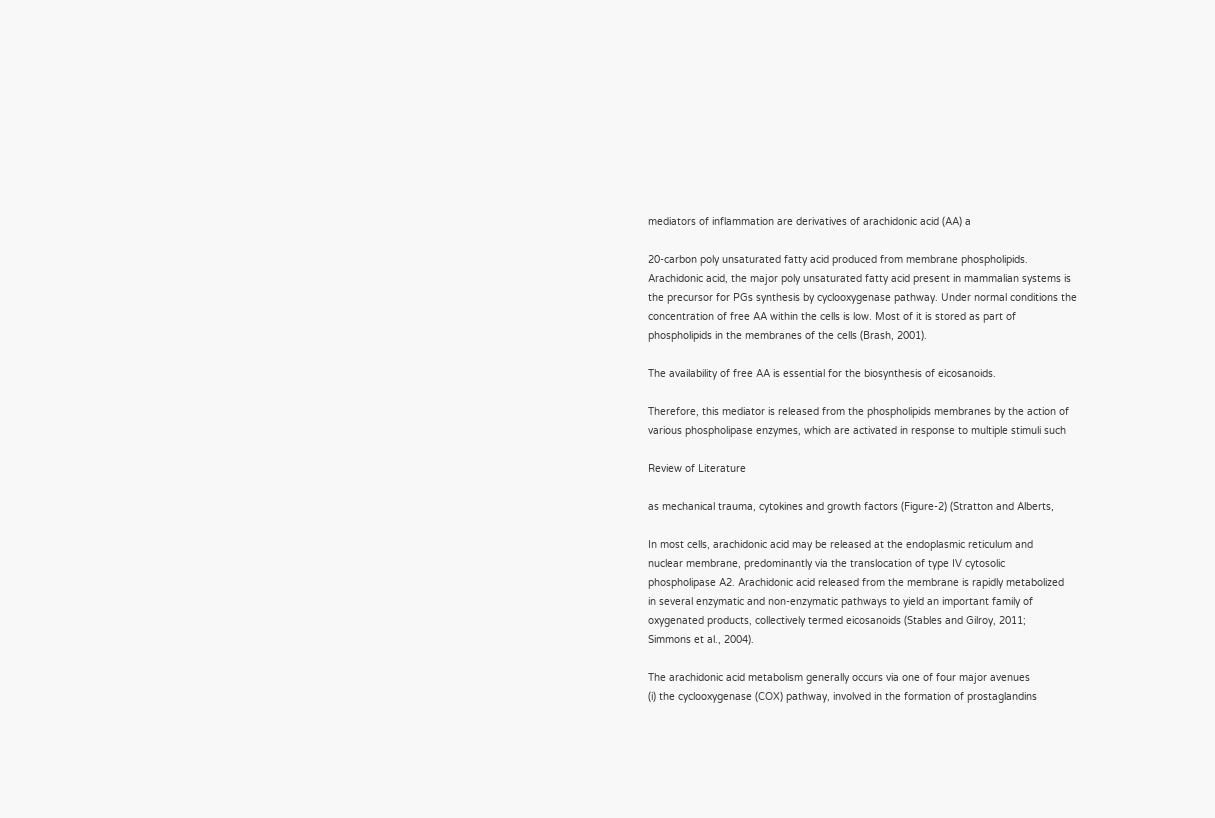mediators of inflammation are derivatives of arachidonic acid (AA) a

20-carbon poly unsaturated fatty acid produced from membrane phospholipids.
Arachidonic acid, the major poly unsaturated fatty acid present in mammalian systems is
the precursor for PGs synthesis by cyclooxygenase pathway. Under normal conditions the
concentration of free AA within the cells is low. Most of it is stored as part of
phospholipids in the membranes of the cells (Brash, 2001).

The availability of free AA is essential for the biosynthesis of eicosanoids.

Therefore, this mediator is released from the phospholipids membranes by the action of
various phospholipase enzymes, which are activated in response to multiple stimuli such

Review of Literature

as mechanical trauma, cytokines and growth factors (Figure-2) (Stratton and Alberts,

In most cells, arachidonic acid may be released at the endoplasmic reticulum and
nuclear membrane, predominantly via the translocation of type IV cytosolic
phospholipase A2. Arachidonic acid released from the membrane is rapidly metabolized
in several enzymatic and non-enzymatic pathways to yield an important family of
oxygenated products, collectively termed eicosanoids (Stables and Gilroy, 2011;
Simmons et al., 2004).

The arachidonic acid metabolism generally occurs via one of four major avenues
(i) the cyclooxygenase (COX) pathway, involved in the formation of prostaglandins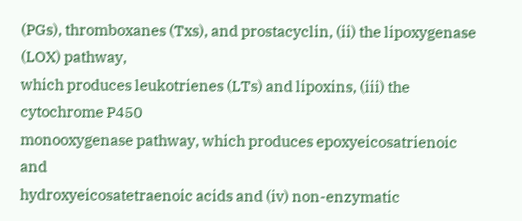(PGs), thromboxanes (Txs), and prostacyclin, (ii) the lipoxygenase (LOX) pathway,
which produces leukotrienes (LTs) and lipoxins, (iii) the cytochrome P450
monooxygenase pathway, which produces epoxyeicosatrienoic and
hydroxyeicosatetraenoic acids and (iv) non-enzymatic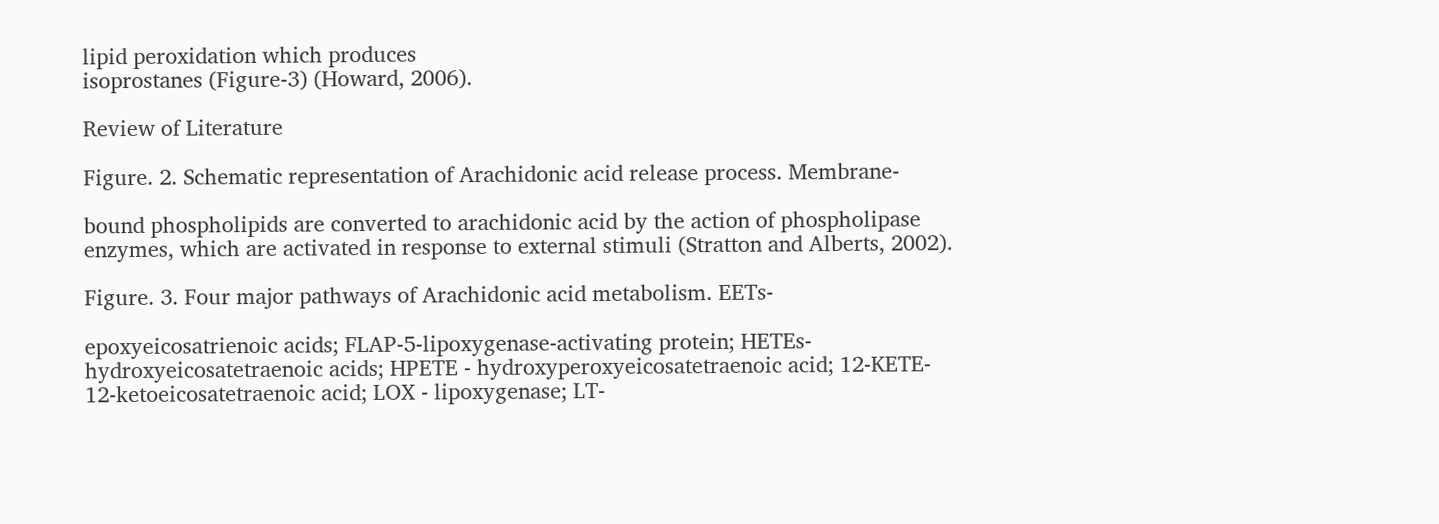lipid peroxidation which produces
isoprostanes (Figure-3) (Howard, 2006).

Review of Literature

Figure. 2. Schematic representation of Arachidonic acid release process. Membrane-

bound phospholipids are converted to arachidonic acid by the action of phospholipase
enzymes, which are activated in response to external stimuli (Stratton and Alberts, 2002).

Figure. 3. Four major pathways of Arachidonic acid metabolism. EETs-

epoxyeicosatrienoic acids; FLAP-5-lipoxygenase-activating protein; HETEs-
hydroxyeicosatetraenoic acids; HPETE - hydroxyperoxyeicosatetraenoic acid; 12-KETE-
12-ketoeicosatetraenoic acid; LOX - lipoxygenase; LT-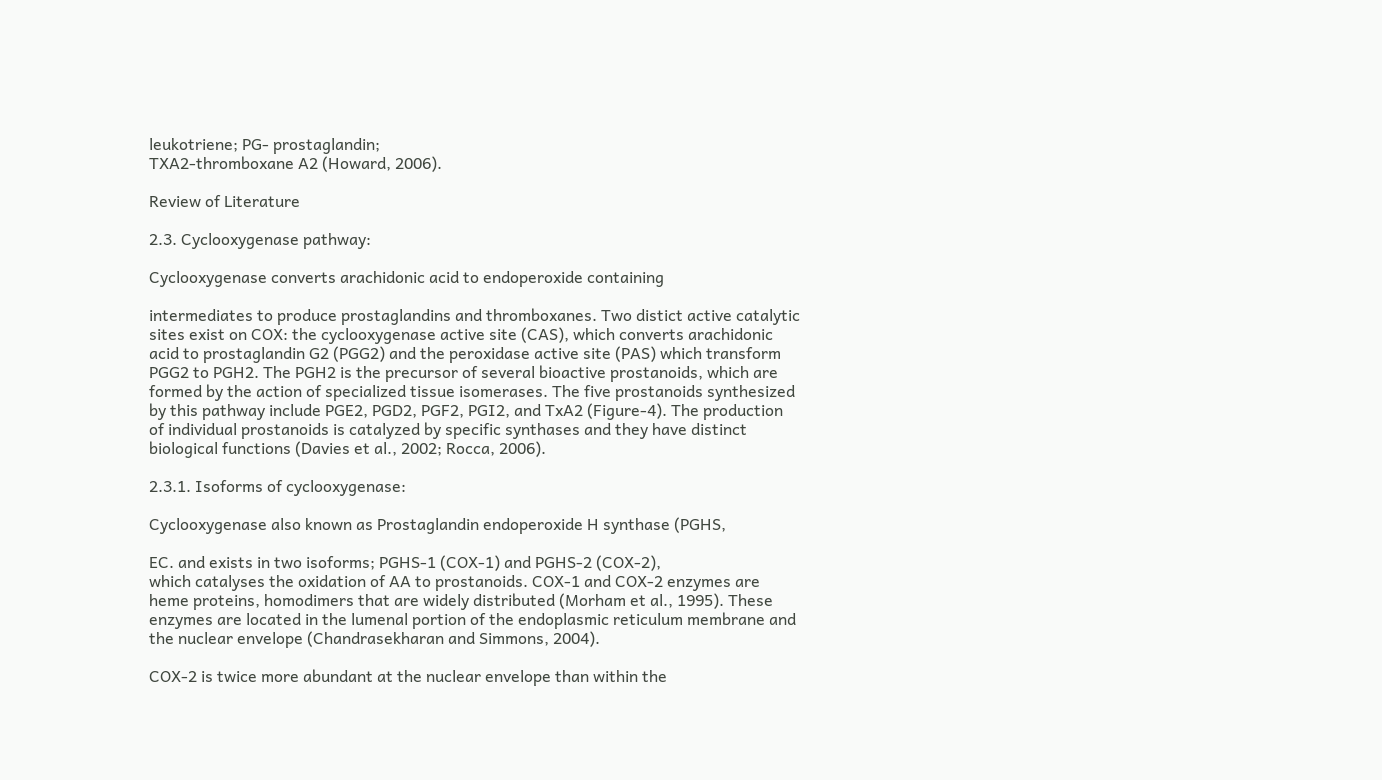leukotriene; PG- prostaglandin;
TXA2-thromboxane A2 (Howard, 2006).

Review of Literature

2.3. Cyclooxygenase pathway:

Cyclooxygenase converts arachidonic acid to endoperoxide containing

intermediates to produce prostaglandins and thromboxanes. Two distict active catalytic
sites exist on COX: the cyclooxygenase active site (CAS), which converts arachidonic
acid to prostaglandin G2 (PGG2) and the peroxidase active site (PAS) which transform
PGG2 to PGH2. The PGH2 is the precursor of several bioactive prostanoids, which are
formed by the action of specialized tissue isomerases. The five prostanoids synthesized
by this pathway include PGE2, PGD2, PGF2, PGI2, and TxA2 (Figure-4). The production
of individual prostanoids is catalyzed by specific synthases and they have distinct
biological functions (Davies et al., 2002; Rocca, 2006).

2.3.1. Isoforms of cyclooxygenase:

Cyclooxygenase also known as Prostaglandin endoperoxide H synthase (PGHS,

EC. and exists in two isoforms; PGHS-1 (COX-1) and PGHS-2 (COX-2),
which catalyses the oxidation of AA to prostanoids. COX-1 and COX-2 enzymes are
heme proteins, homodimers that are widely distributed (Morham et al., 1995). These
enzymes are located in the lumenal portion of the endoplasmic reticulum membrane and
the nuclear envelope (Chandrasekharan and Simmons, 2004).

COX-2 is twice more abundant at the nuclear envelope than within the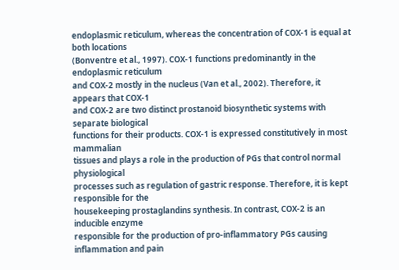endoplasmic reticulum, whereas the concentration of COX-1 is equal at both locations
(Bonventre et al., 1997). COX-1 functions predominantly in the endoplasmic reticulum
and COX-2 mostly in the nucleus (Van et al., 2002). Therefore, it appears that COX-1
and COX-2 are two distinct prostanoid biosynthetic systems with separate biological
functions for their products. COX-1 is expressed constitutively in most mammalian
tissues and plays a role in the production of PGs that control normal physiological
processes such as regulation of gastric response. Therefore, it is kept responsible for the
housekeeping prostaglandins synthesis. In contrast, COX-2 is an inducible enzyme
responsible for the production of pro-inflammatory PGs causing inflammation and pain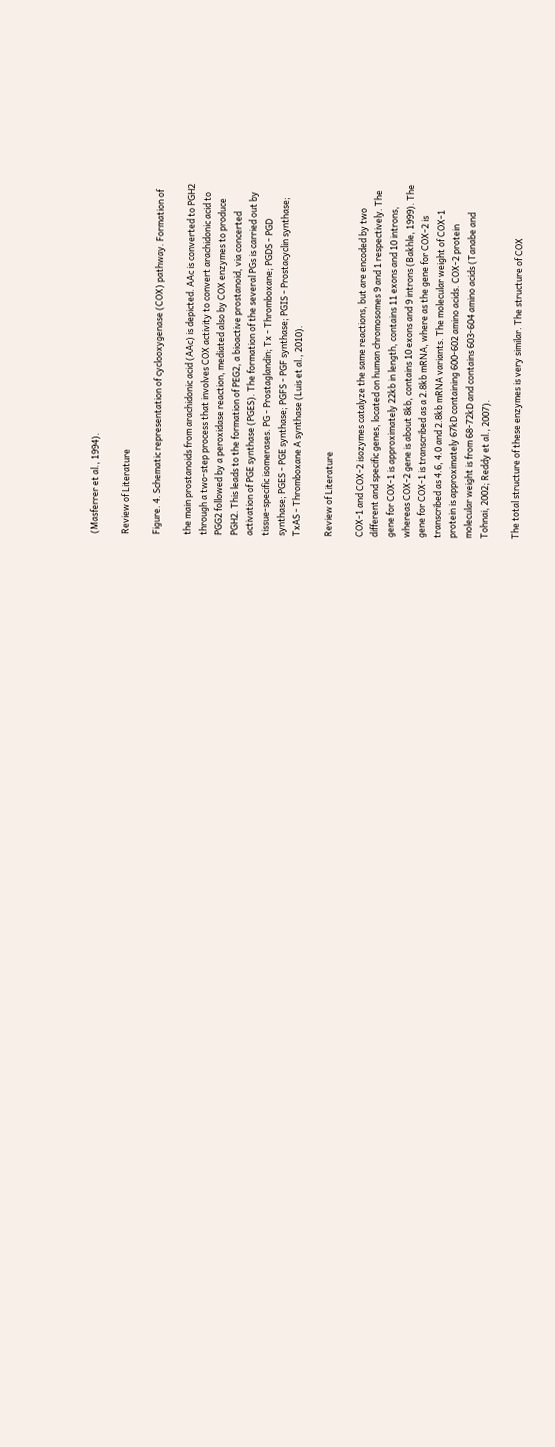(Masferrer et al., 1994).

Review of Literature

Figure. 4. Schematic representation of cyclooxygenase (COX) pathway. Formation of

the main prostanoids from arachidonic acid (AAc) is depicted. AAc is converted to PGH2
through a two-step process that involves COX activity to convert arachidonic acid to
PGG2 followed by a peroxidase reaction, mediated also by COX enzymes to produce
PGH2. This leads to the formation of PEG2, a bioactive prostanoid, via concerted
activation of PGE synthase (PGES). The formation of the several PGs is carried out by
tissue-specific isomerases. PG - Prostaglandin; Tx - Thromboxane; PGDS - PGD
synthase; PGES - PGE synthase; PGFS - PGF synthase; PGIS - Prostacyclin synthase;
TxAS - Thromboxane A synthase (Luis et al., 2010).

Review of Literature

COX-1 and COX-2 isozymes catalyze the same reactions, but are encoded by two
different and specific genes, located on human chromosomes 9 and 1 respectively. The
gene for COX-1 is approximately 22kb in length, contains 11 exons and 10 introns,
whereas COX-2 gene is about 8kb, contains 10 exons and 9 introns (Bakhle, 1999). The
gene for COX-1 is transcribed as a 2.8kb mRNA, where as the gene for COX-2 is
transcribed as 4.6, 4.0 and 2.8kb mRNA variants. The molecular weight of COX-1
protein is approximately 67kD containing 600-602 amino acids. COX-2 protein
molecular weight is from 68-72kD and contains 603-604 amino acids (Tanabe and
Tohnai, 2002; Reddy et al., 2007).

The total structure of these enzymes is very similar. The structure of COX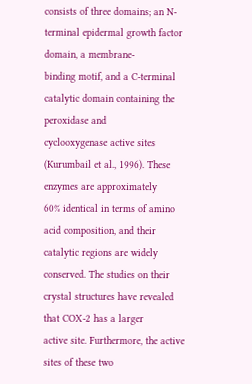consists of three domains; an N-terminal epidermal growth factor domain, a membrane-
binding motif, and a C-terminal catalytic domain containing the peroxidase and
cyclooxygenase active sites (Kurumbail et al., 1996). These enzymes are approximately
60% identical in terms of amino acid composition, and their catalytic regions are widely
conserved. The studies on their crystal structures have revealed that COX-2 has a larger
active site. Furthermore, the active sites of these two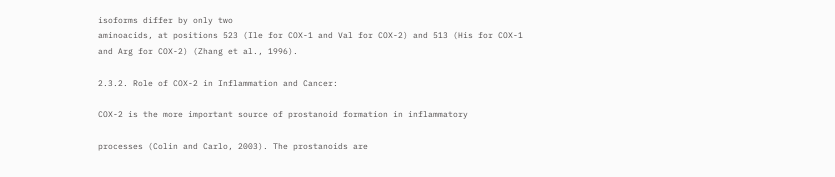isoforms differ by only two
aminoacids, at positions 523 (Ile for COX-1 and Val for COX-2) and 513 (His for COX-1
and Arg for COX-2) (Zhang et al., 1996).

2.3.2. Role of COX-2 in Inflammation and Cancer:

COX-2 is the more important source of prostanoid formation in inflammatory

processes (Colin and Carlo, 2003). The prostanoids are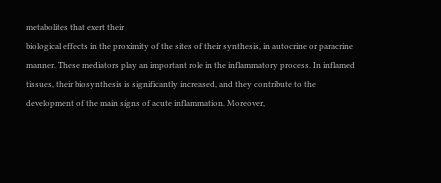metabolites that exert their
biological effects in the proximity of the sites of their synthesis, in autocrine or paracrine
manner. These mediators play an important role in the inflammatory process. In inflamed
tissues, their biosynthesis is significantly increased, and they contribute to the
development of the main signs of acute inflammation. Moreover,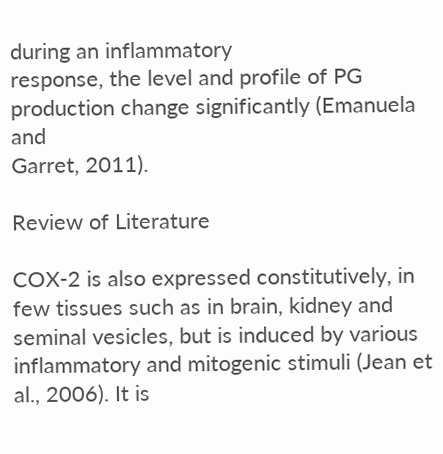during an inflammatory
response, the level and profile of PG production change significantly (Emanuela and
Garret, 2011).

Review of Literature

COX-2 is also expressed constitutively, in few tissues such as in brain, kidney and
seminal vesicles, but is induced by various inflammatory and mitogenic stimuli (Jean et
al., 2006). It is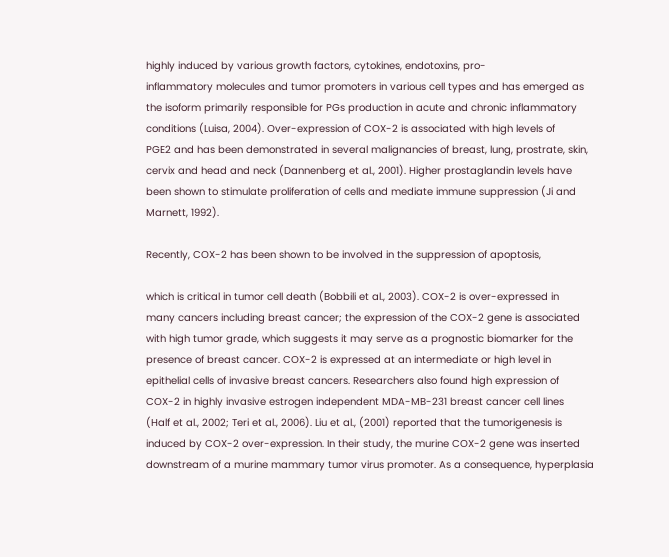highly induced by various growth factors, cytokines, endotoxins, pro-
inflammatory molecules and tumor promoters in various cell types and has emerged as
the isoform primarily responsible for PGs production in acute and chronic inflammatory
conditions (Luisa, 2004). Over-expression of COX-2 is associated with high levels of
PGE2 and has been demonstrated in several malignancies of breast, lung, prostrate, skin,
cervix and head and neck (Dannenberg et al., 2001). Higher prostaglandin levels have
been shown to stimulate proliferation of cells and mediate immune suppression (Ji and
Marnett, 1992).

Recently, COX-2 has been shown to be involved in the suppression of apoptosis,

which is critical in tumor cell death (Bobbili et al., 2003). COX-2 is over-expressed in
many cancers including breast cancer; the expression of the COX-2 gene is associated
with high tumor grade, which suggests it may serve as a prognostic biomarker for the
presence of breast cancer. COX-2 is expressed at an intermediate or high level in
epithelial cells of invasive breast cancers. Researchers also found high expression of
COX-2 in highly invasive estrogen independent MDA-MB-231 breast cancer cell lines
(Half et al., 2002; Teri et al., 2006). Liu et al., (2001) reported that the tumorigenesis is
induced by COX-2 over-expression. In their study, the murine COX-2 gene was inserted
downstream of a murine mammary tumor virus promoter. As a consequence, hyperplasia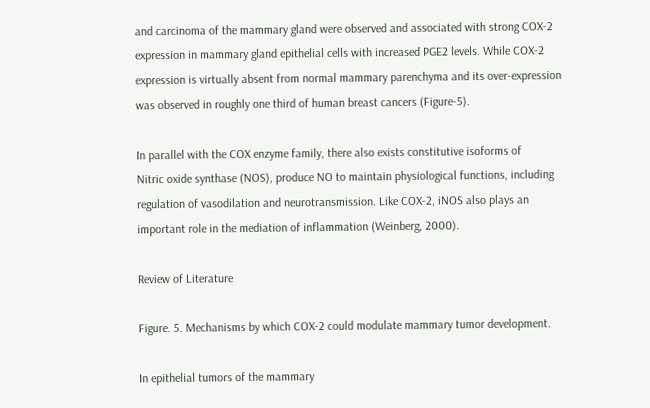and carcinoma of the mammary gland were observed and associated with strong COX-2
expression in mammary gland epithelial cells with increased PGE2 levels. While COX-2
expression is virtually absent from normal mammary parenchyma and its over-expression
was observed in roughly one third of human breast cancers (Figure-5).

In parallel with the COX enzyme family, there also exists constitutive isoforms of
Nitric oxide synthase (NOS), produce NO to maintain physiological functions, including
regulation of vasodilation and neurotransmission. Like COX-2, iNOS also plays an
important role in the mediation of inflammation (Weinberg, 2000).

Review of Literature

Figure. 5. Mechanisms by which COX-2 could modulate mammary tumor development.

In epithelial tumors of the mammary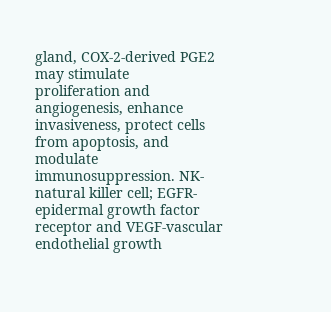gland, COX-2-derived PGE2 may stimulate
proliferation and angiogenesis, enhance invasiveness, protect cells from apoptosis, and
modulate immunosuppression. NK-natural killer cell; EGFR-epidermal growth factor
receptor and VEGF-vascular endothelial growth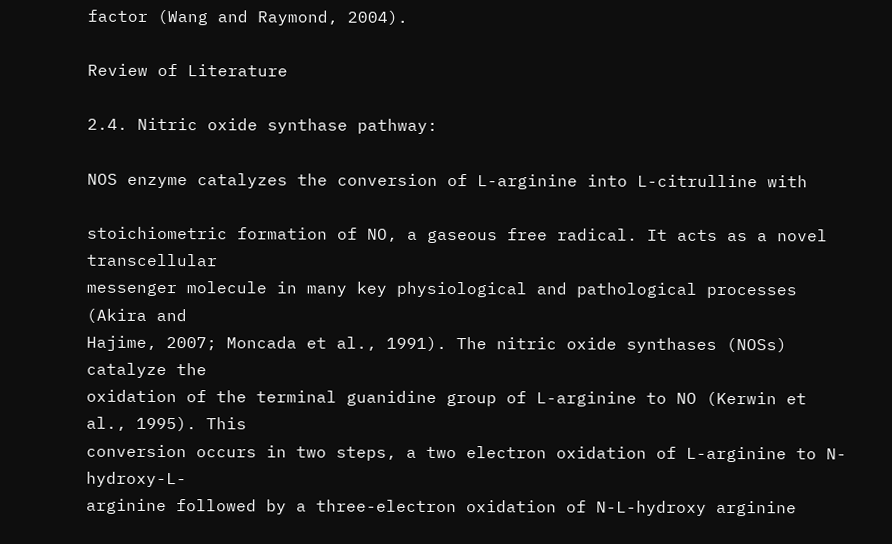factor (Wang and Raymond, 2004).

Review of Literature

2.4. Nitric oxide synthase pathway:

NOS enzyme catalyzes the conversion of L-arginine into L-citrulline with

stoichiometric formation of NO, a gaseous free radical. It acts as a novel transcellular
messenger molecule in many key physiological and pathological processes (Akira and
Hajime, 2007; Moncada et al., 1991). The nitric oxide synthases (NOSs) catalyze the
oxidation of the terminal guanidine group of L-arginine to NO (Kerwin et al., 1995). This
conversion occurs in two steps, a two electron oxidation of L-arginine to N-hydroxy-L-
arginine followed by a three-electron oxidation of N-L-hydroxy arginine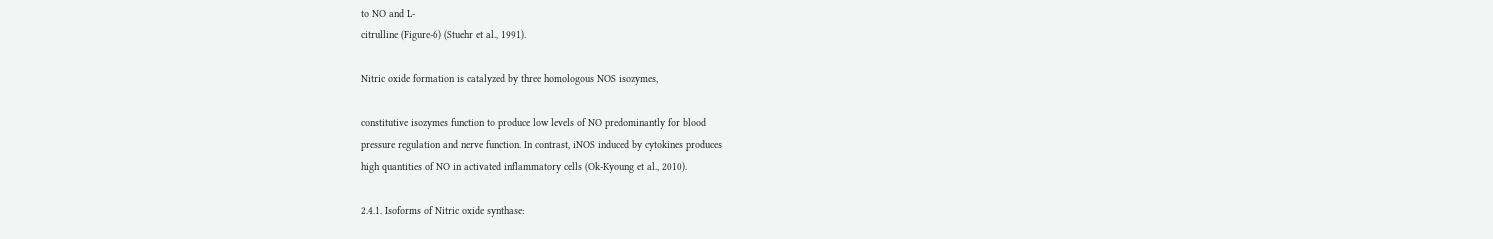to NO and L-
citrulline (Figure-6) (Stuehr et al., 1991).

Nitric oxide formation is catalyzed by three homologous NOS isozymes,

constitutive isozymes function to produce low levels of NO predominantly for blood
pressure regulation and nerve function. In contrast, iNOS induced by cytokines produces
high quantities of NO in activated inflammatory cells (Ok-Kyoung et al., 2010).

2.4.1. Isoforms of Nitric oxide synthase: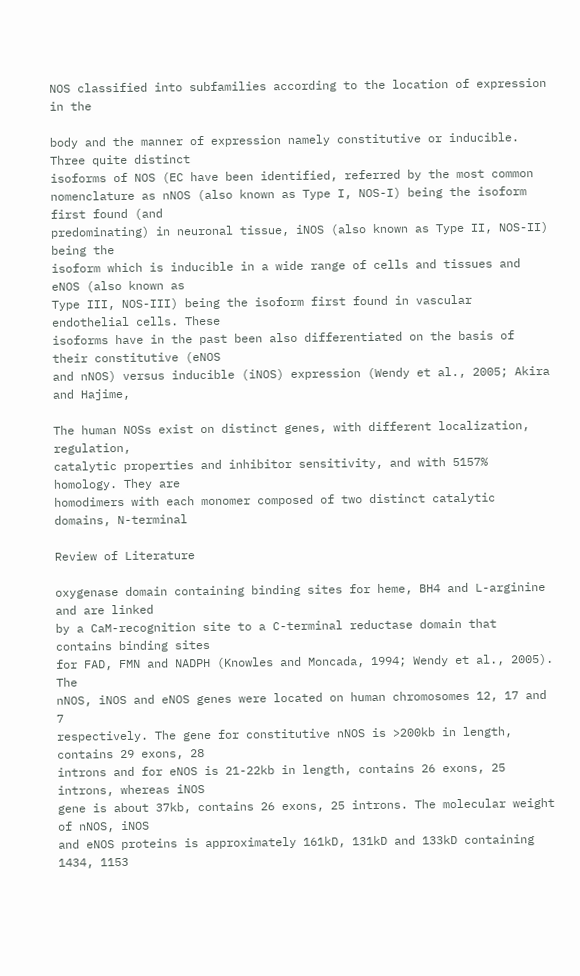NOS classified into subfamilies according to the location of expression in the

body and the manner of expression namely constitutive or inducible. Three quite distinct
isoforms of NOS (EC have been identified, referred by the most common
nomenclature as nNOS (also known as Type I, NOS-I) being the isoform first found (and
predominating) in neuronal tissue, iNOS (also known as Type II, NOS-II) being the
isoform which is inducible in a wide range of cells and tissues and eNOS (also known as
Type III, NOS-III) being the isoform first found in vascular endothelial cells. These
isoforms have in the past been also differentiated on the basis of their constitutive (eNOS
and nNOS) versus inducible (iNOS) expression (Wendy et al., 2005; Akira and Hajime,

The human NOSs exist on distinct genes, with different localization, regulation,
catalytic properties and inhibitor sensitivity, and with 5157% homology. They are
homodimers with each monomer composed of two distinct catalytic domains, N-terminal

Review of Literature

oxygenase domain containing binding sites for heme, BH4 and L-arginine and are linked
by a CaM-recognition site to a C-terminal reductase domain that contains binding sites
for FAD, FMN and NADPH (Knowles and Moncada, 1994; Wendy et al., 2005). The
nNOS, iNOS and eNOS genes were located on human chromosomes 12, 17 and 7
respectively. The gene for constitutive nNOS is >200kb in length, contains 29 exons, 28
introns and for eNOS is 21-22kb in length, contains 26 exons, 25 introns, whereas iNOS
gene is about 37kb, contains 26 exons, 25 introns. The molecular weight of nNOS, iNOS
and eNOS proteins is approximately 161kD, 131kD and 133kD containing 1434, 1153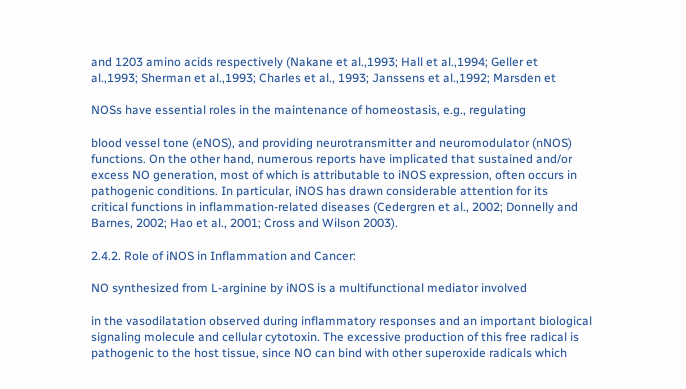and 1203 amino acids respectively (Nakane et al.,1993; Hall et al.,1994; Geller et
al.,1993; Sherman et al.,1993; Charles et al., 1993; Janssens et al.,1992; Marsden et

NOSs have essential roles in the maintenance of homeostasis, e.g., regulating

blood vessel tone (eNOS), and providing neurotransmitter and neuromodulator (nNOS)
functions. On the other hand, numerous reports have implicated that sustained and/or
excess NO generation, most of which is attributable to iNOS expression, often occurs in
pathogenic conditions. In particular, iNOS has drawn considerable attention for its
critical functions in inflammation-related diseases (Cedergren et al., 2002; Donnelly and
Barnes, 2002; Hao et al., 2001; Cross and Wilson 2003).

2.4.2. Role of iNOS in Inflammation and Cancer:

NO synthesized from L-arginine by iNOS is a multifunctional mediator involved

in the vasodilatation observed during inflammatory responses and an important biological
signaling molecule and cellular cytotoxin. The excessive production of this free radical is
pathogenic to the host tissue, since NO can bind with other superoxide radicals which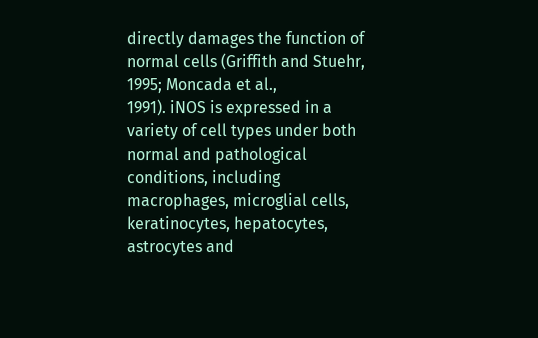directly damages the function of normal cells (Griffith and Stuehr, 1995; Moncada et al.,
1991). iNOS is expressed in a variety of cell types under both normal and pathological
conditions, including macrophages, microglial cells, keratinocytes, hepatocytes,
astrocytes and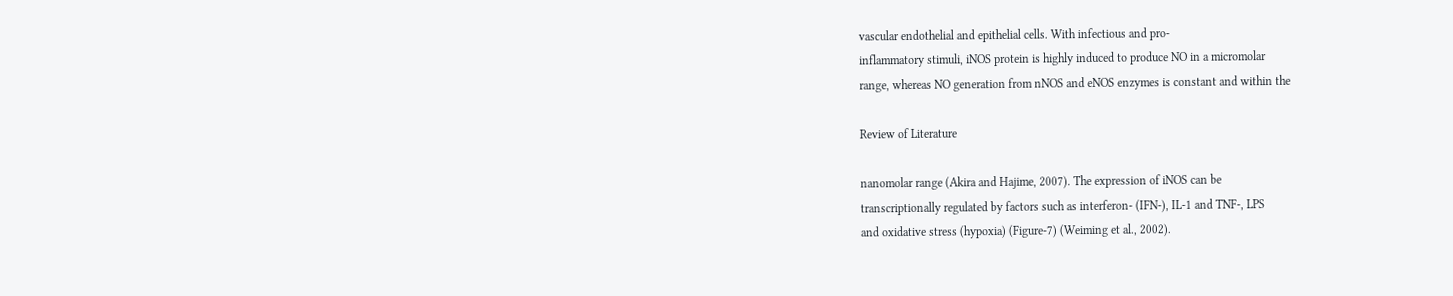vascular endothelial and epithelial cells. With infectious and pro-
inflammatory stimuli, iNOS protein is highly induced to produce NO in a micromolar
range, whereas NO generation from nNOS and eNOS enzymes is constant and within the

Review of Literature

nanomolar range (Akira and Hajime, 2007). The expression of iNOS can be
transcriptionally regulated by factors such as interferon- (IFN-), IL-1 and TNF-, LPS
and oxidative stress (hypoxia) (Figure-7) (Weiming et al., 2002).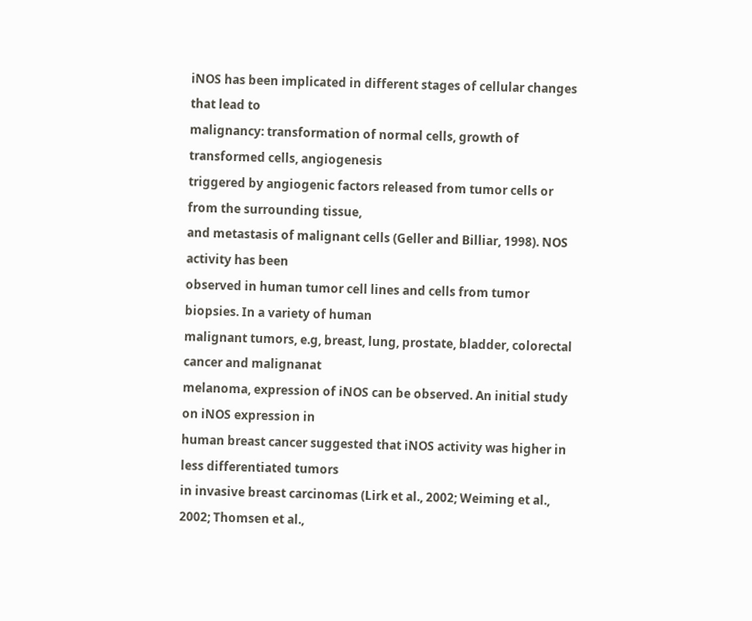iNOS has been implicated in different stages of cellular changes that lead to
malignancy: transformation of normal cells, growth of transformed cells, angiogenesis
triggered by angiogenic factors released from tumor cells or from the surrounding tissue,
and metastasis of malignant cells (Geller and Billiar, 1998). NOS activity has been
observed in human tumor cell lines and cells from tumor biopsies. In a variety of human
malignant tumors, e.g, breast, lung, prostate, bladder, colorectal cancer and malignanat
melanoma, expression of iNOS can be observed. An initial study on iNOS expression in
human breast cancer suggested that iNOS activity was higher in less differentiated tumors
in invasive breast carcinomas (Lirk et al., 2002; Weiming et al., 2002; Thomsen et al.,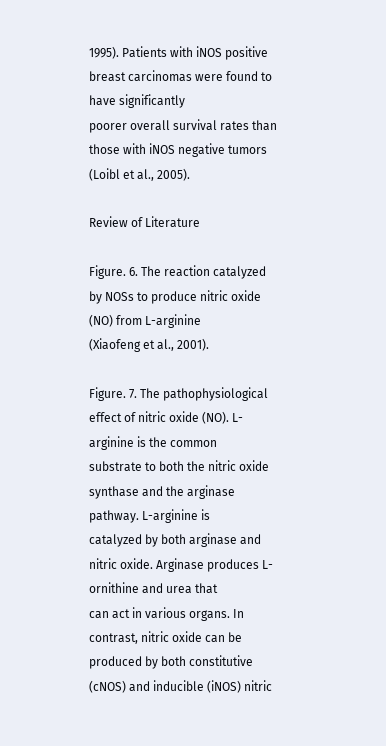1995). Patients with iNOS positive breast carcinomas were found to have significantly
poorer overall survival rates than those with iNOS negative tumors (Loibl et al., 2005).

Review of Literature

Figure. 6. The reaction catalyzed by NOSs to produce nitric oxide (NO) from L-arginine
(Xiaofeng et al., 2001).

Figure. 7. The pathophysiological effect of nitric oxide (NO). L-arginine is the common
substrate to both the nitric oxide synthase and the arginase pathway. L-arginine is
catalyzed by both arginase and nitric oxide. Arginase produces L-ornithine and urea that
can act in various organs. In contrast, nitric oxide can be produced by both constitutive
(cNOS) and inducible (iNOS) nitric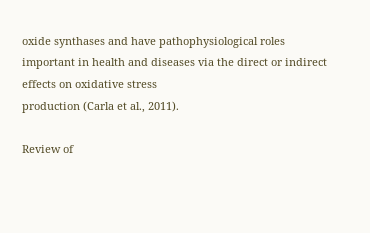oxide synthases and have pathophysiological roles
important in health and diseases via the direct or indirect effects on oxidative stress
production (Carla et al., 2011).

Review of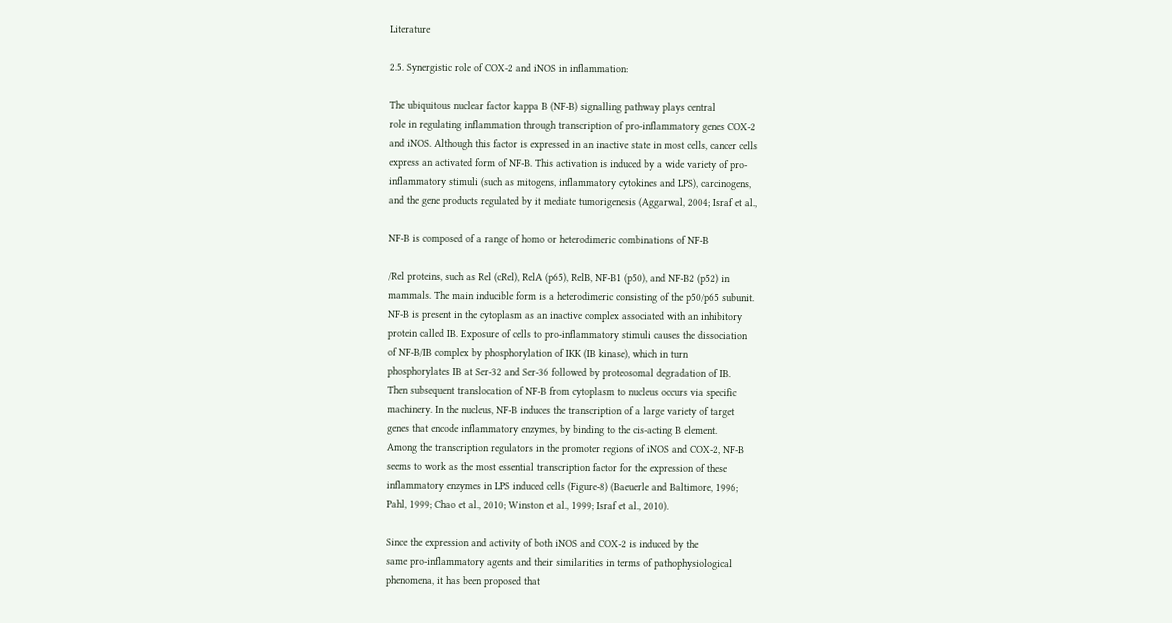Literature

2.5. Synergistic role of COX-2 and iNOS in inflammation:

The ubiquitous nuclear factor kappa B (NF-B) signalling pathway plays central
role in regulating inflammation through transcription of pro-inflammatory genes COX-2
and iNOS. Although this factor is expressed in an inactive state in most cells, cancer cells
express an activated form of NF-B. This activation is induced by a wide variety of pro-
inflammatory stimuli (such as mitogens, inflammatory cytokines and LPS), carcinogens,
and the gene products regulated by it mediate tumorigenesis (Aggarwal, 2004; Israf et al.,

NF-B is composed of a range of homo or heterodimeric combinations of NF-B

/Rel proteins, such as Rel (cRel), RelA (p65), RelB, NF-B1 (p50), and NF-B2 (p52) in
mammals. The main inducible form is a heterodimeric consisting of the p50/p65 subunit.
NF-B is present in the cytoplasm as an inactive complex associated with an inhibitory
protein called IB. Exposure of cells to pro-inflammatory stimuli causes the dissociation
of NF-B/IB complex by phosphorylation of IKK (IB kinase), which in turn
phosphorylates IB at Ser-32 and Ser-36 followed by proteosomal degradation of IB.
Then subsequent translocation of NF-B from cytoplasm to nucleus occurs via specific
machinery. In the nucleus, NF-B induces the transcription of a large variety of target
genes that encode inflammatory enzymes, by binding to the cis-acting B element.
Among the transcription regulators in the promoter regions of iNOS and COX-2, NF-B
seems to work as the most essential transcription factor for the expression of these
inflammatory enzymes in LPS induced cells (Figure-8) (Baeuerle and Baltimore, 1996;
Pahl, 1999; Chao et al., 2010; Winston et al., 1999; Israf et al., 2010).

Since the expression and activity of both iNOS and COX-2 is induced by the
same pro-inflammatory agents and their similarities in terms of pathophysiological
phenomena, it has been proposed that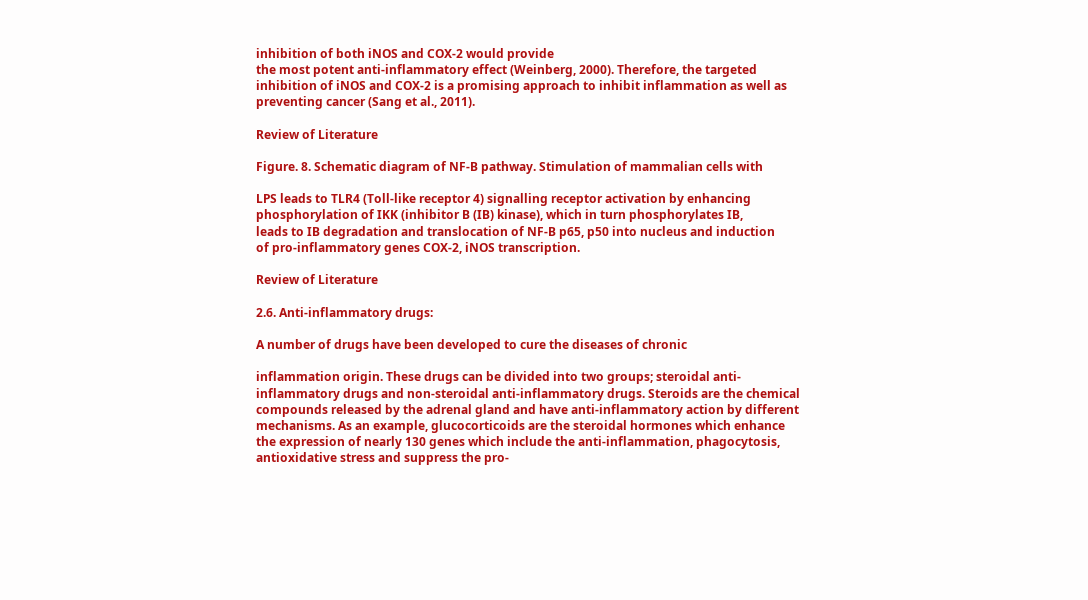inhibition of both iNOS and COX-2 would provide
the most potent anti-inflammatory effect (Weinberg, 2000). Therefore, the targeted
inhibition of iNOS and COX-2 is a promising approach to inhibit inflammation as well as
preventing cancer (Sang et al., 2011).

Review of Literature

Figure. 8. Schematic diagram of NF-B pathway. Stimulation of mammalian cells with

LPS leads to TLR4 (Toll-like receptor 4) signalling receptor activation by enhancing
phosphorylation of IKK (inhibitor B (IB) kinase), which in turn phosphorylates IB,
leads to IB degradation and translocation of NF-B p65, p50 into nucleus and induction
of pro-inflammatory genes COX-2, iNOS transcription.

Review of Literature

2.6. Anti-inflammatory drugs:

A number of drugs have been developed to cure the diseases of chronic

inflammation origin. These drugs can be divided into two groups; steroidal anti-
inflammatory drugs and non-steroidal anti-inflammatory drugs. Steroids are the chemical
compounds released by the adrenal gland and have anti-inflammatory action by different
mechanisms. As an example, glucocorticoids are the steroidal hormones which enhance
the expression of nearly 130 genes which include the anti-inflammation, phagocytosis,
antioxidative stress and suppress the pro-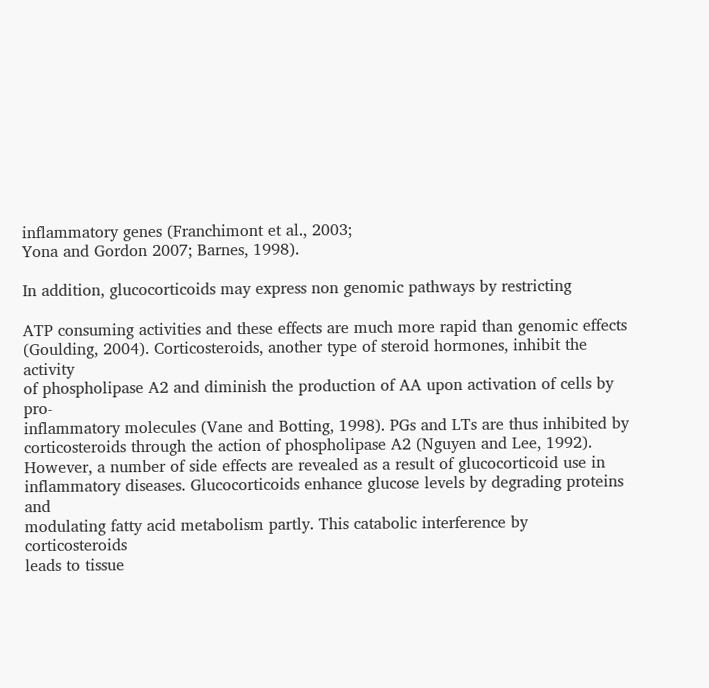inflammatory genes (Franchimont et al., 2003;
Yona and Gordon 2007; Barnes, 1998).

In addition, glucocorticoids may express non genomic pathways by restricting

ATP consuming activities and these effects are much more rapid than genomic effects
(Goulding, 2004). Corticosteroids, another type of steroid hormones, inhibit the activity
of phospholipase A2 and diminish the production of AA upon activation of cells by pro-
inflammatory molecules (Vane and Botting, 1998). PGs and LTs are thus inhibited by
corticosteroids through the action of phospholipase A2 (Nguyen and Lee, 1992).
However, a number of side effects are revealed as a result of glucocorticoid use in
inflammatory diseases. Glucocorticoids enhance glucose levels by degrading proteins and
modulating fatty acid metabolism partly. This catabolic interference by corticosteroids
leads to tissue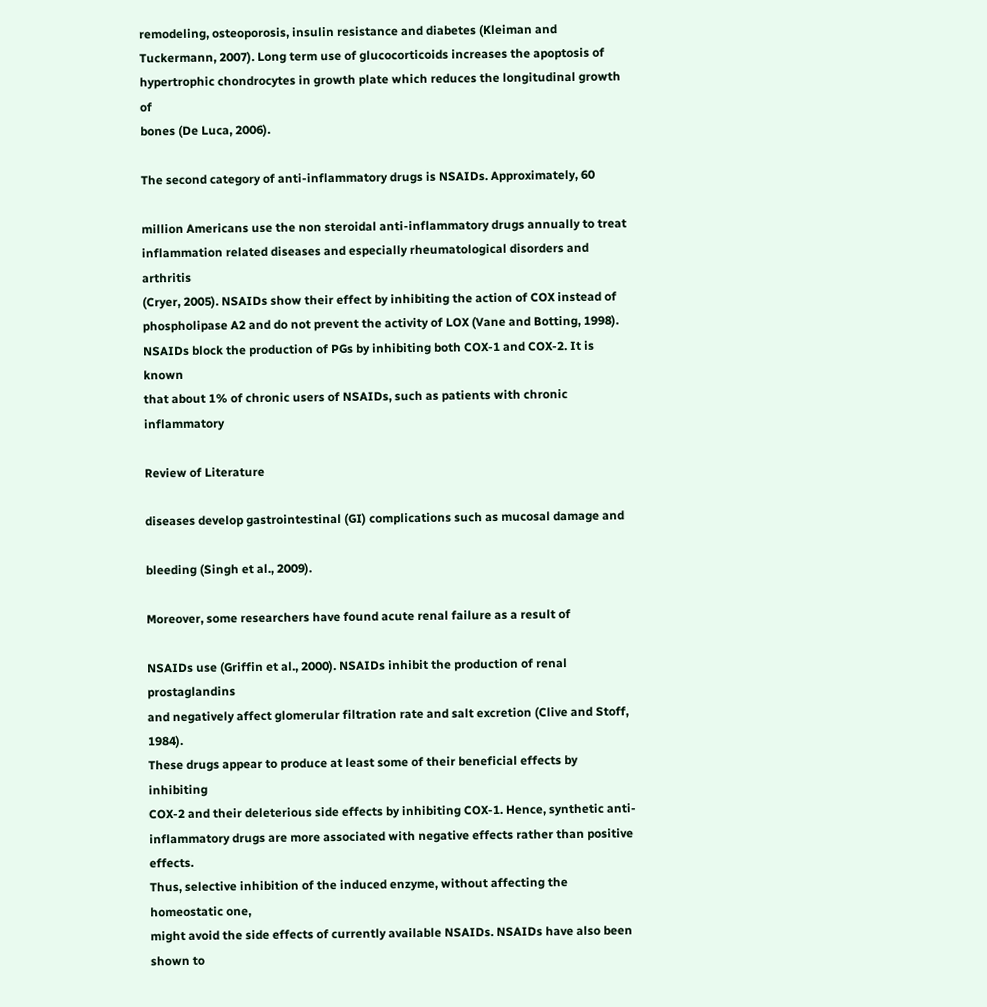remodeling, osteoporosis, insulin resistance and diabetes (Kleiman and
Tuckermann, 2007). Long term use of glucocorticoids increases the apoptosis of
hypertrophic chondrocytes in growth plate which reduces the longitudinal growth of
bones (De Luca, 2006).

The second category of anti-inflammatory drugs is NSAIDs. Approximately, 60

million Americans use the non steroidal anti-inflammatory drugs annually to treat
inflammation related diseases and especially rheumatological disorders and arthritis
(Cryer, 2005). NSAIDs show their effect by inhibiting the action of COX instead of
phospholipase A2 and do not prevent the activity of LOX (Vane and Botting, 1998).
NSAIDs block the production of PGs by inhibiting both COX-1 and COX-2. It is known
that about 1% of chronic users of NSAIDs, such as patients with chronic inflammatory

Review of Literature

diseases develop gastrointestinal (GI) complications such as mucosal damage and

bleeding (Singh et al., 2009).

Moreover, some researchers have found acute renal failure as a result of

NSAIDs use (Griffin et al., 2000). NSAIDs inhibit the production of renal prostaglandins
and negatively affect glomerular filtration rate and salt excretion (Clive and Stoff, 1984).
These drugs appear to produce at least some of their beneficial effects by inhibiting
COX-2 and their deleterious side effects by inhibiting COX-1. Hence, synthetic anti-
inflammatory drugs are more associated with negative effects rather than positive effects.
Thus, selective inhibition of the induced enzyme, without affecting the homeostatic one,
might avoid the side effects of currently available NSAIDs. NSAIDs have also been
shown to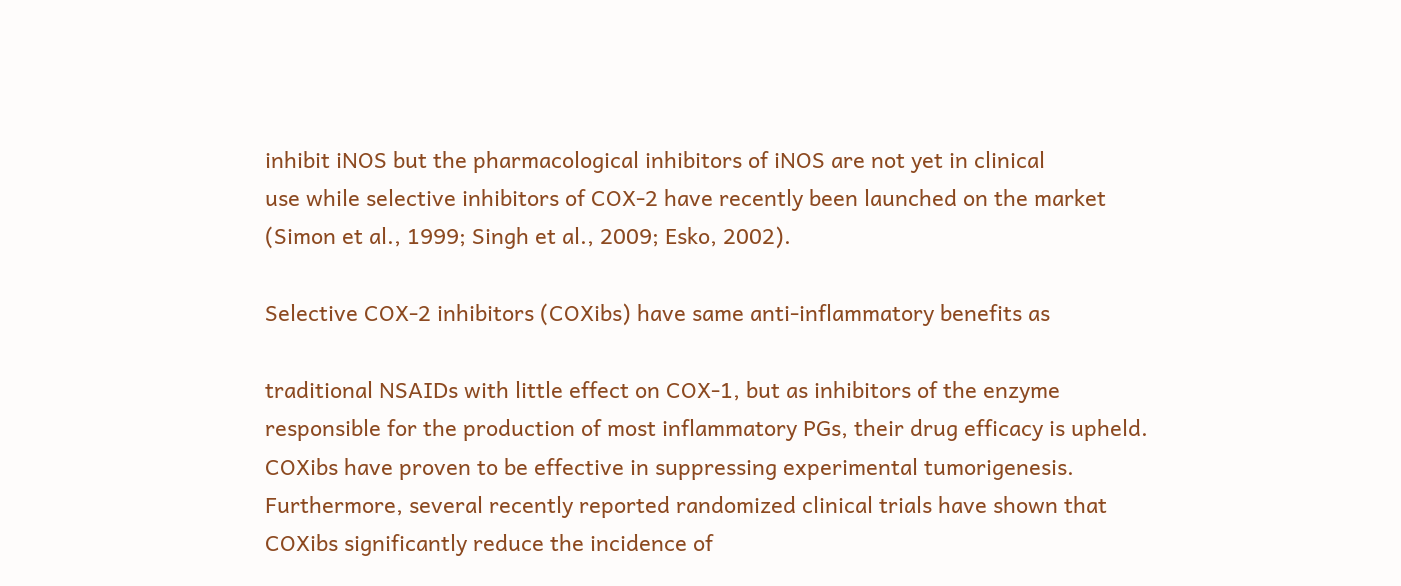inhibit iNOS but the pharmacological inhibitors of iNOS are not yet in clinical
use while selective inhibitors of COX-2 have recently been launched on the market
(Simon et al., 1999; Singh et al., 2009; Esko, 2002).

Selective COX-2 inhibitors (COXibs) have same anti-inflammatory benefits as

traditional NSAIDs with little effect on COX-1, but as inhibitors of the enzyme
responsible for the production of most inflammatory PGs, their drug efficacy is upheld.
COXibs have proven to be effective in suppressing experimental tumorigenesis.
Furthermore, several recently reported randomized clinical trials have shown that
COXibs significantly reduce the incidence of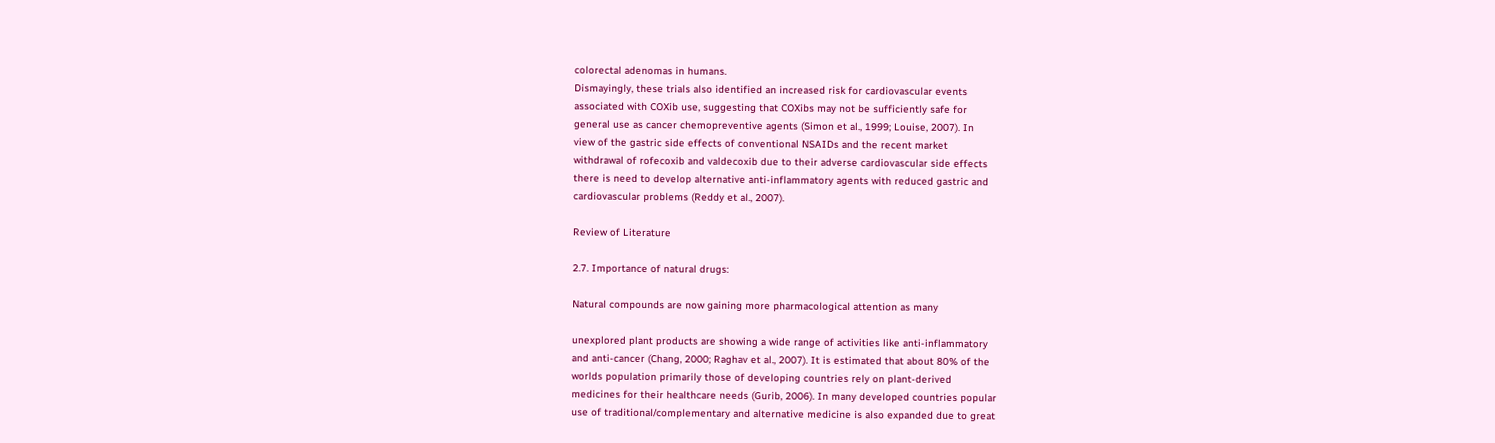colorectal adenomas in humans.
Dismayingly, these trials also identified an increased risk for cardiovascular events
associated with COXib use, suggesting that COXibs may not be sufficiently safe for
general use as cancer chemopreventive agents (Simon et al., 1999; Louise, 2007). In
view of the gastric side effects of conventional NSAIDs and the recent market
withdrawal of rofecoxib and valdecoxib due to their adverse cardiovascular side effects
there is need to develop alternative anti-inflammatory agents with reduced gastric and
cardiovascular problems (Reddy et al., 2007).

Review of Literature

2.7. Importance of natural drugs:

Natural compounds are now gaining more pharmacological attention as many

unexplored plant products are showing a wide range of activities like anti-inflammatory
and anti-cancer (Chang, 2000; Raghav et al., 2007). It is estimated that about 80% of the
worlds population primarily those of developing countries rely on plant-derived
medicines for their healthcare needs (Gurib, 2006). In many developed countries popular
use of traditional/complementary and alternative medicine is also expanded due to great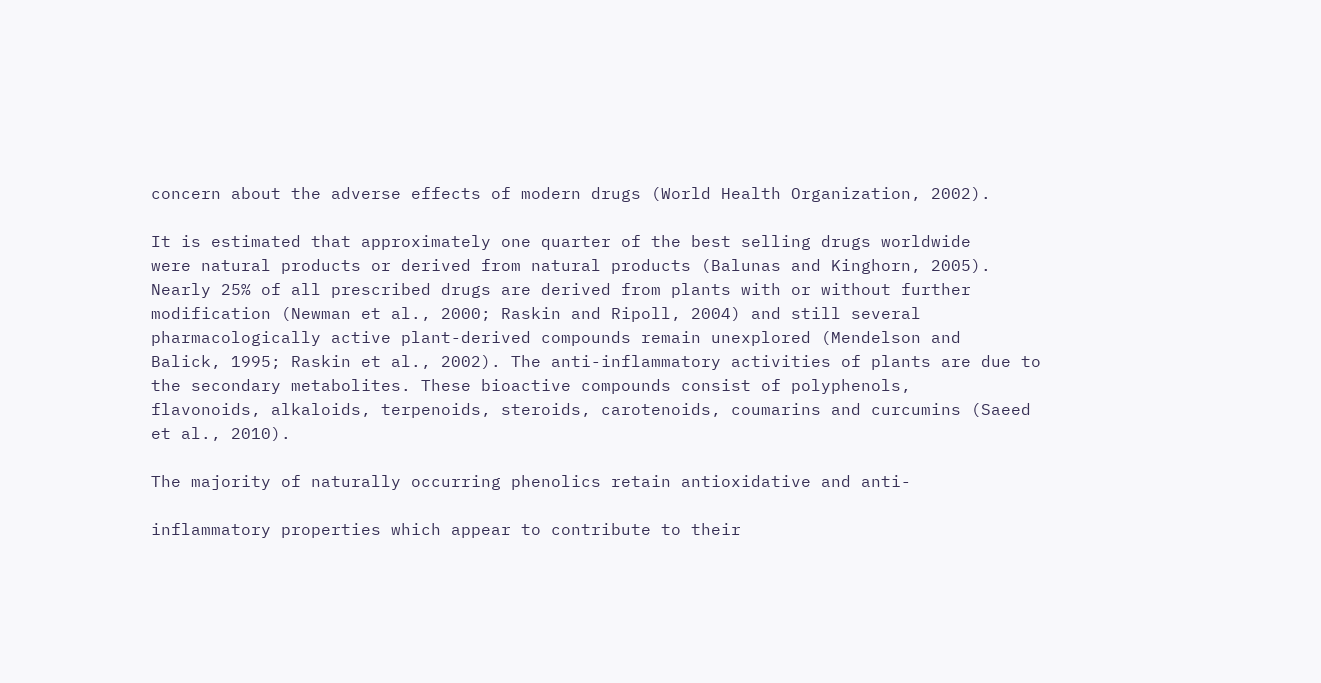concern about the adverse effects of modern drugs (World Health Organization, 2002).

It is estimated that approximately one quarter of the best selling drugs worldwide
were natural products or derived from natural products (Balunas and Kinghorn, 2005).
Nearly 25% of all prescribed drugs are derived from plants with or without further
modification (Newman et al., 2000; Raskin and Ripoll, 2004) and still several
pharmacologically active plant-derived compounds remain unexplored (Mendelson and
Balick, 1995; Raskin et al., 2002). The anti-inflammatory activities of plants are due to
the secondary metabolites. These bioactive compounds consist of polyphenols,
flavonoids, alkaloids, terpenoids, steroids, carotenoids, coumarins and curcumins (Saeed
et al., 2010).

The majority of naturally occurring phenolics retain antioxidative and anti-

inflammatory properties which appear to contribute to their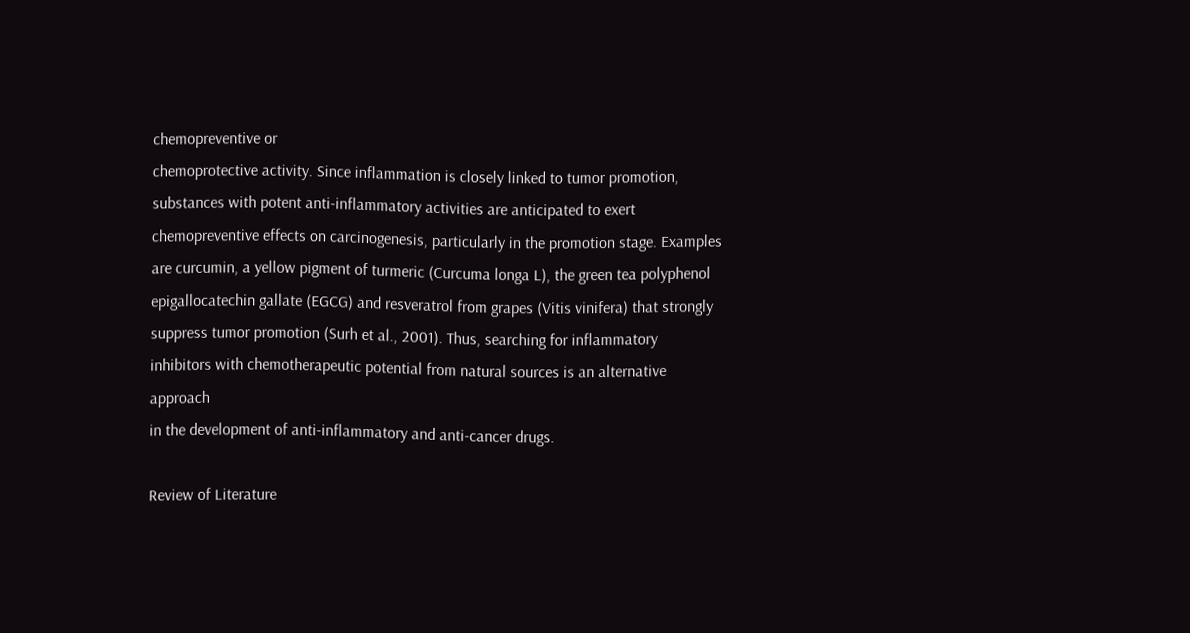chemopreventive or
chemoprotective activity. Since inflammation is closely linked to tumor promotion,
substances with potent anti-inflammatory activities are anticipated to exert
chemopreventive effects on carcinogenesis, particularly in the promotion stage. Examples
are curcumin, a yellow pigment of turmeric (Curcuma longa L), the green tea polyphenol
epigallocatechin gallate (EGCG) and resveratrol from grapes (Vitis vinifera) that strongly
suppress tumor promotion (Surh et al., 2001). Thus, searching for inflammatory
inhibitors with chemotherapeutic potential from natural sources is an alternative approach
in the development of anti-inflammatory and anti-cancer drugs.

Review of Literature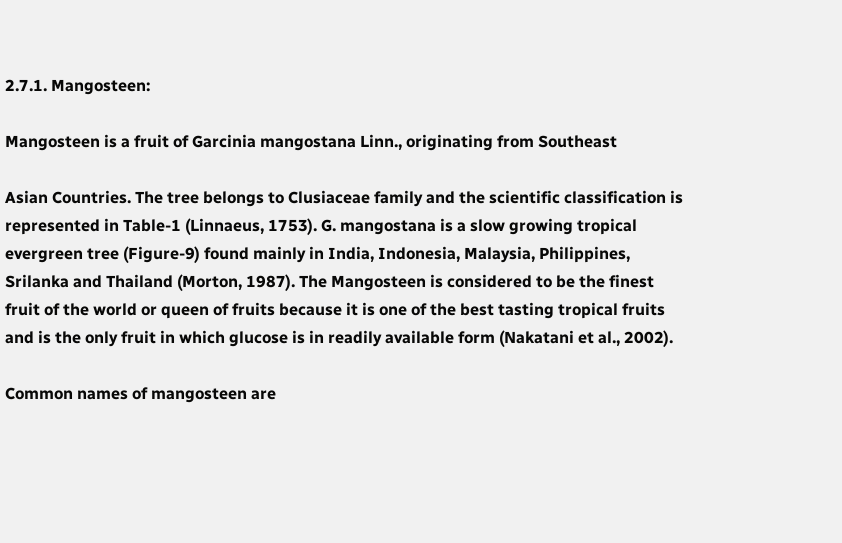2.7.1. Mangosteen:

Mangosteen is a fruit of Garcinia mangostana Linn., originating from Southeast

Asian Countries. The tree belongs to Clusiaceae family and the scientific classification is
represented in Table-1 (Linnaeus, 1753). G. mangostana is a slow growing tropical
evergreen tree (Figure-9) found mainly in India, Indonesia, Malaysia, Philippines,
Srilanka and Thailand (Morton, 1987). The Mangosteen is considered to be the finest
fruit of the world or queen of fruits because it is one of the best tasting tropical fruits
and is the only fruit in which glucose is in readily available form (Nakatani et al., 2002).

Common names of mangosteen are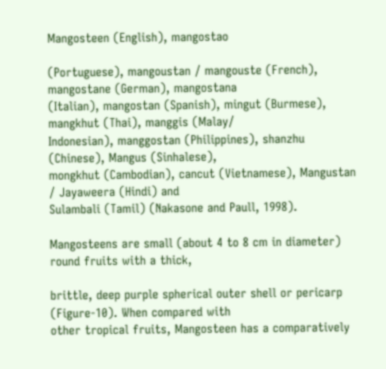Mangosteen (English), mangostao

(Portuguese), mangoustan / mangouste (French), mangostane (German), mangostana
(Italian), mangostan (Spanish), mingut (Burmese), mangkhut (Thai), manggis (Malay/
Indonesian), manggostan (Philippines), shanzhu (Chinese), Mangus (Sinhalese),
mongkhut (Cambodian), cancut (Vietnamese), Mangustan / Jayaweera (Hindi) and
Sulambali (Tamil) (Nakasone and Paull, 1998).

Mangosteens are small (about 4 to 8 cm in diameter) round fruits with a thick,

brittle, deep purple spherical outer shell or pericarp (Figure-10). When compared with
other tropical fruits, Mangosteen has a comparatively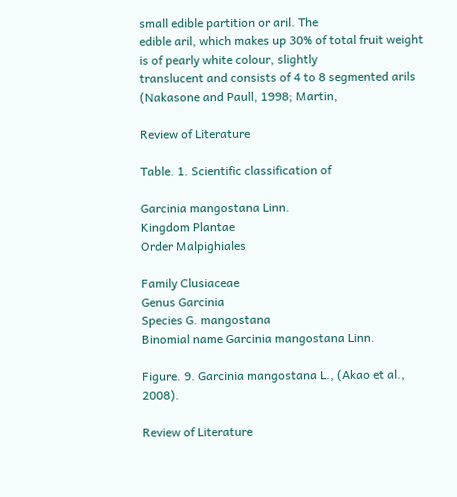small edible partition or aril. The
edible aril, which makes up 30% of total fruit weight is of pearly white colour, slightly
translucent and consists of 4 to 8 segmented arils (Nakasone and Paull, 1998; Martin,

Review of Literature

Table. 1. Scientific classification of

Garcinia mangostana Linn.
Kingdom Plantae
Order Malpighiales

Family Clusiaceae
Genus Garcinia
Species G. mangostana
Binomial name Garcinia mangostana Linn.

Figure. 9. Garcinia mangostana L., (Akao et al., 2008).

Review of Literature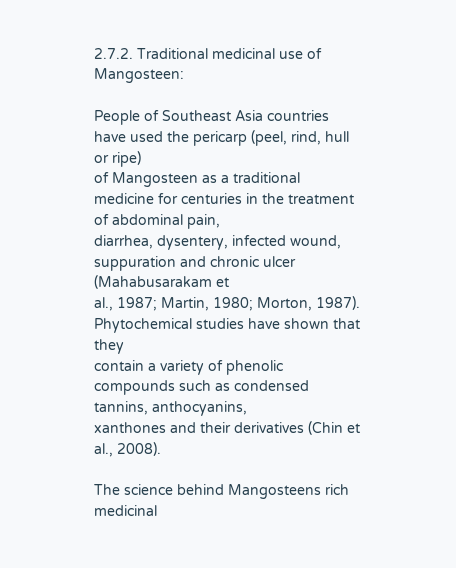2.7.2. Traditional medicinal use of Mangosteen:

People of Southeast Asia countries have used the pericarp (peel, rind, hull or ripe)
of Mangosteen as a traditional medicine for centuries in the treatment of abdominal pain,
diarrhea, dysentery, infected wound, suppuration and chronic ulcer (Mahabusarakam et
al., 1987; Martin, 1980; Morton, 1987). Phytochemical studies have shown that they
contain a variety of phenolic compounds such as condensed tannins, anthocyanins,
xanthones and their derivatives (Chin et al., 2008).

The science behind Mangosteens rich medicinal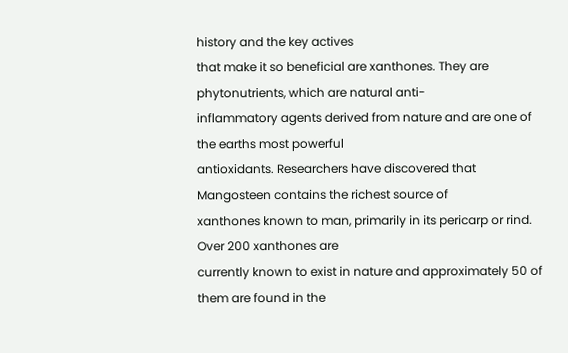history and the key actives
that make it so beneficial are xanthones. They are phytonutrients, which are natural anti-
inflammatory agents derived from nature and are one of the earths most powerful
antioxidants. Researchers have discovered that Mangosteen contains the richest source of
xanthones known to man, primarily in its pericarp or rind. Over 200 xanthones are
currently known to exist in nature and approximately 50 of them are found in the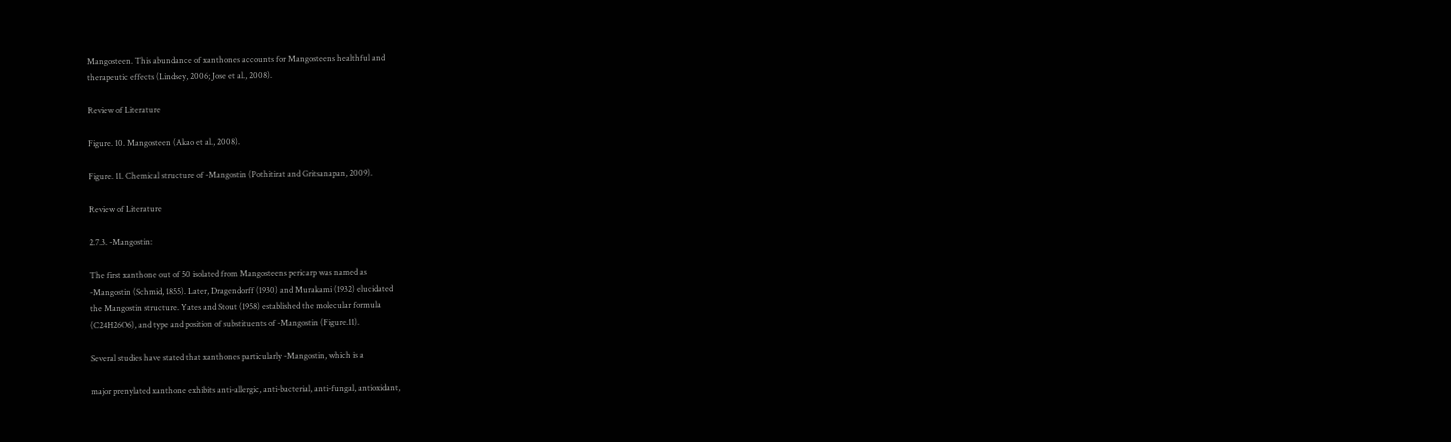Mangosteen. This abundance of xanthones accounts for Mangosteens healthful and
therapeutic effects (Lindsey, 2006; Jose et al., 2008).

Review of Literature

Figure. 10. Mangosteen (Akao et al., 2008).

Figure. 11. Chemical structure of -Mangostin (Pothitirat and Gritsanapan, 2009).

Review of Literature

2.7.3. -Mangostin:

The first xanthone out of 50 isolated from Mangosteens pericarp was named as
-Mangostin (Schmid, 1855). Later, Dragendorff (1930) and Murakami (1932) elucidated
the Mangostin structure. Yates and Stout (1958) established the molecular formula
(C24H26O6), and type and position of substituents of -Mangostin (Figure.11).

Several studies have stated that xanthones particularly -Mangostin, which is a

major prenylated xanthone exhibits anti-allergic, anti-bacterial, anti-fungal, antioxidant,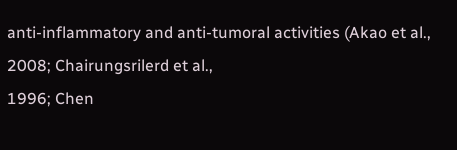anti-inflammatory and anti-tumoral activities (Akao et al., 2008; Chairungsrilerd et al.,
1996; Chen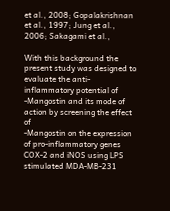et al., 2008; Gopalakrishnan et al., 1997; Jung et al., 2006; Sakagami et al.,

With this background the present study was designed to evaluate the anti-
inflammatory potential of -Mangostin and its mode of action by screening the effect of
-Mangostin on the expression of pro-inflammatory genes COX-2 and iNOS using LPS
stimulated MDA-MB-231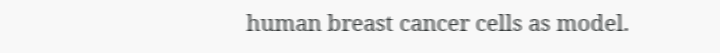human breast cancer cells as model.